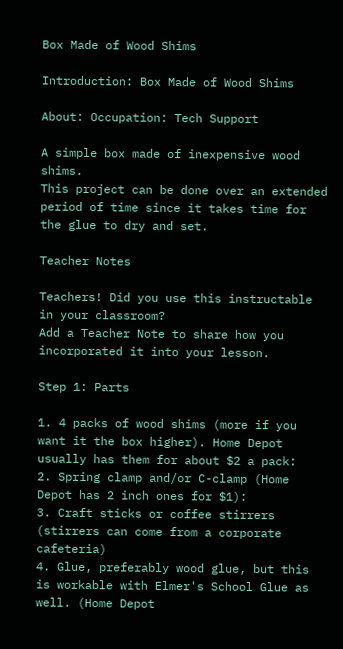Box Made of Wood Shims

Introduction: Box Made of Wood Shims

About: Occupation: Tech Support

A simple box made of inexpensive wood shims.
This project can be done over an extended period of time since it takes time for the glue to dry and set.

Teacher Notes

Teachers! Did you use this instructable in your classroom?
Add a Teacher Note to share how you incorporated it into your lesson.

Step 1: Parts

1. 4 packs of wood shims (more if you want it the box higher). Home Depot usually has them for about $2 a pack:
2. Spring clamp and/or C-clamp (Home Depot has 2 inch ones for $1):
3. Craft sticks or coffee stirrers (stirrers can come from a corporate cafeteria)
4. Glue, preferably wood glue, but this is workable with Elmer's School Glue as well. (Home Depot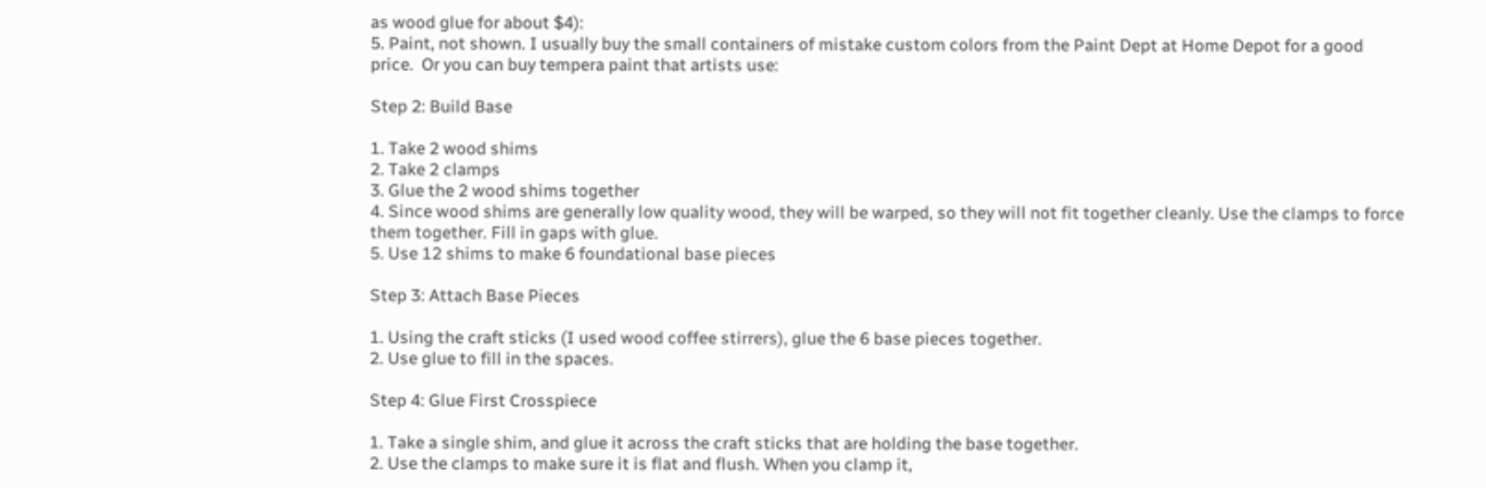as wood glue for about $4):
5. Paint, not shown. I usually buy the small containers of mistake custom colors from the Paint Dept at Home Depot for a good price.  Or you can buy tempera paint that artists use:

Step 2: Build Base

1. Take 2 wood shims
2. Take 2 clamps
3. Glue the 2 wood shims together
4. Since wood shims are generally low quality wood, they will be warped, so they will not fit together cleanly. Use the clamps to force them together. Fill in gaps with glue.
5. Use 12 shims to make 6 foundational base pieces

Step 3: Attach Base Pieces

1. Using the craft sticks (I used wood coffee stirrers), glue the 6 base pieces together.
2. Use glue to fill in the spaces.

Step 4: Glue First Crosspiece

1. Take a single shim, and glue it across the craft sticks that are holding the base together.
2. Use the clamps to make sure it is flat and flush. When you clamp it,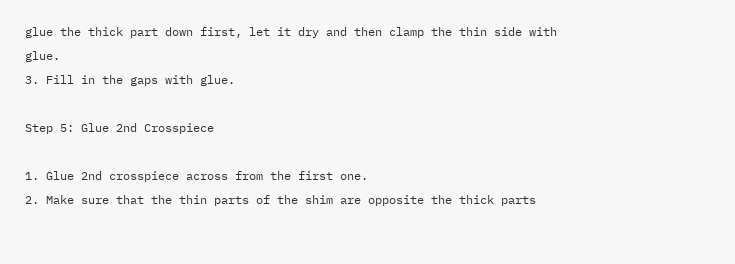glue the thick part down first, let it dry and then clamp the thin side with glue.
3. Fill in the gaps with glue.

Step 5: Glue 2nd Crosspiece

1. Glue 2nd crosspiece across from the first one.
2. Make sure that the thin parts of the shim are opposite the thick parts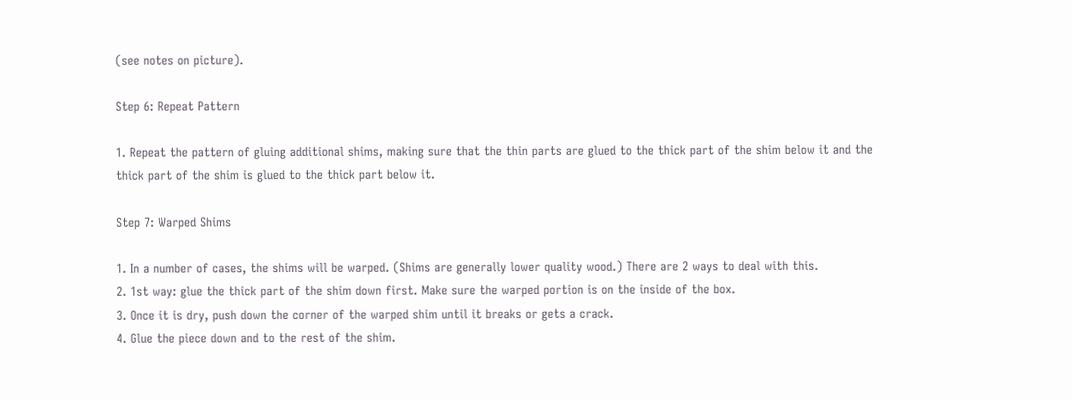(see notes on picture).

Step 6: Repeat Pattern

1. Repeat the pattern of gluing additional shims, making sure that the thin parts are glued to the thick part of the shim below it and the thick part of the shim is glued to the thick part below it.

Step 7: Warped Shims

1. In a number of cases, the shims will be warped. (Shims are generally lower quality wood.) There are 2 ways to deal with this.
2. 1st way: glue the thick part of the shim down first. Make sure the warped portion is on the inside of the box.
3. Once it is dry, push down the corner of the warped shim until it breaks or gets a crack.
4. Glue the piece down and to the rest of the shim.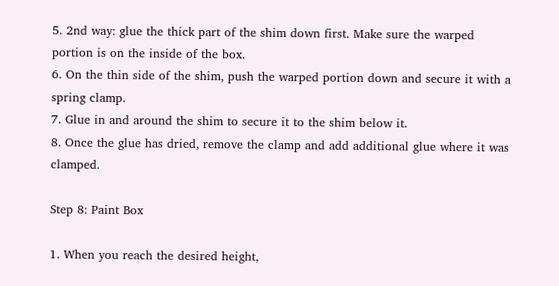5. 2nd way: glue the thick part of the shim down first. Make sure the warped portion is on the inside of the box.
6. On the thin side of the shim, push the warped portion down and secure it with a spring clamp.
7. Glue in and around the shim to secure it to the shim below it.
8. Once the glue has dried, remove the clamp and add additional glue where it was clamped.

Step 8: Paint Box

1. When you reach the desired height,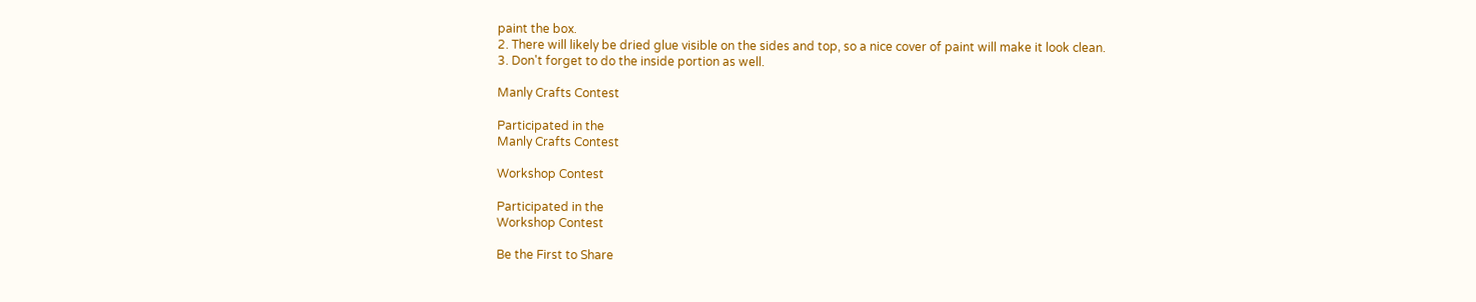paint the box.
2. There will likely be dried glue visible on the sides and top, so a nice cover of paint will make it look clean.
3. Don't forget to do the inside portion as well.

Manly Crafts Contest

Participated in the
Manly Crafts Contest

Workshop Contest

Participated in the
Workshop Contest

Be the First to Share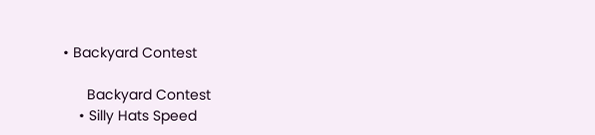• Backyard Contest

      Backyard Contest
    • Silly Hats Speed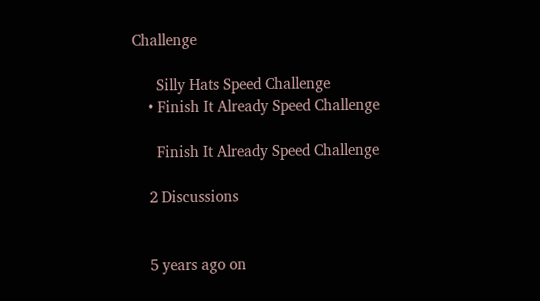Challenge

      Silly Hats Speed Challenge
    • Finish It Already Speed Challenge

      Finish It Already Speed Challenge

    2 Discussions


    5 years ago on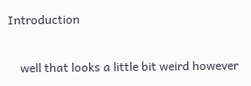Introduction

    well that looks a little bit weird however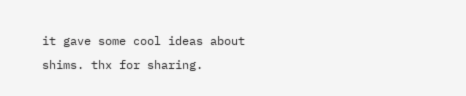it gave some cool ideas about shims. thx for sharing.